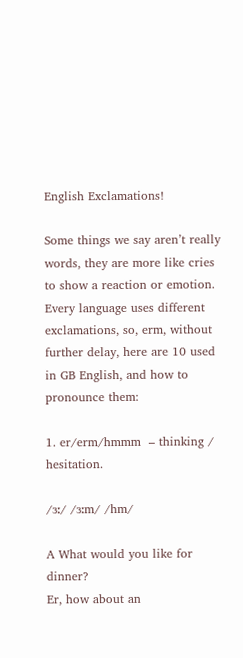English Exclamations!

Some things we say aren’t really words, they are more like cries to show a reaction or emotion. Every language uses different exclamations, so, erm, without further delay, here are 10 used in GB English, and how to pronounce them:

1. er/erm/hmmm  – thinking / hesitation.

/ɜː/ /ɜːm/ /hm/

A What would you like for dinner?
Er, how about an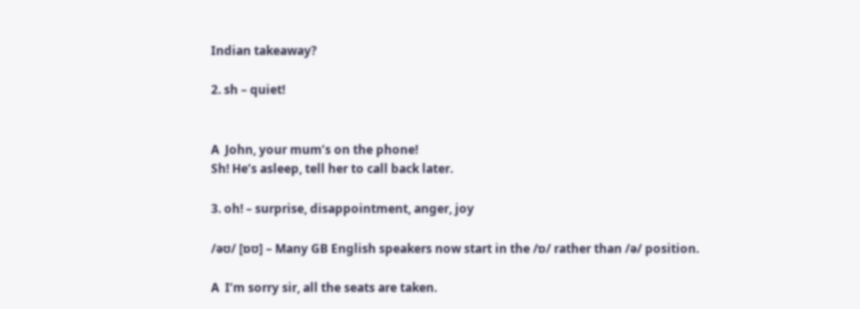Indian takeaway?

2. sh – quiet!


A  John, your mum’s on the phone!
Sh! He’s asleep, tell her to call back later.

3. oh! – surprise, disappointment, anger, joy

/əʊ/ [ɒʊ] – Many GB English speakers now start in the /ɒ/ rather than /ə/ position.

A  I’m sorry sir, all the seats are taken.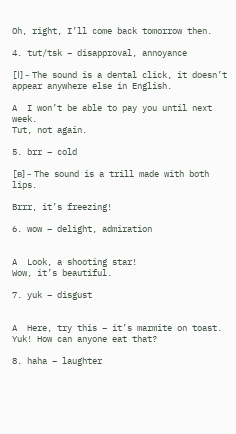Oh, right, I’ll come back tomorrow then.

4. tut/tsk – disapproval, annoyance

[ǀ] – The sound is a dental click, it doesn’t appear anywhere else in English.

A  I won’t be able to pay you until next week.
Tut, not again.

5. brr – cold

[ʙ] – The sound is a trill made with both lips.

Brrr, it’s freezing!

6. wow – delight, admiration


A  Look, a shooting star!
Wow, it’s beautiful.

7. yuk – disgust


A  Here, try this – it’s marmite on toast.
Yuk! How can anyone eat that?

8. haha – laughter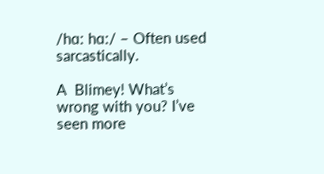/hɑː hɑː/ – Often used sarcastically.

A  Blimey! What’s wrong with you? I’ve seen more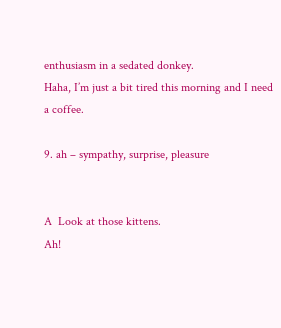enthusiasm in a sedated donkey.
Haha, I’m just a bit tired this morning and I need a coffee.

9. ah – sympathy, surprise, pleasure


A  Look at those kittens.
Ah!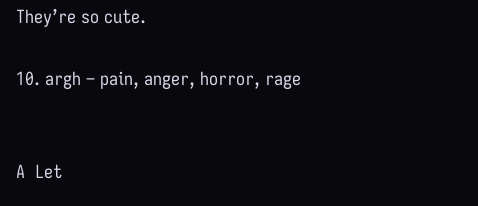They’re so cute.

10. argh – pain, anger, horror, rage


A  Let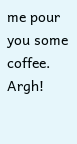me pour you some coffee.
Argh!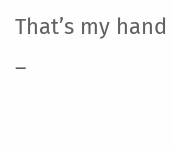That’s my hand –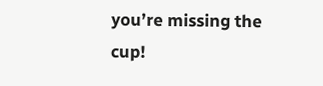you’re missing the cup!